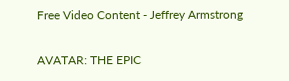Free Video Content - Jeffrey Armstrong

AVATAR: THE EPIC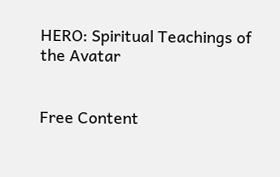HERO: Spiritual Teachings of the Avatar


Free Content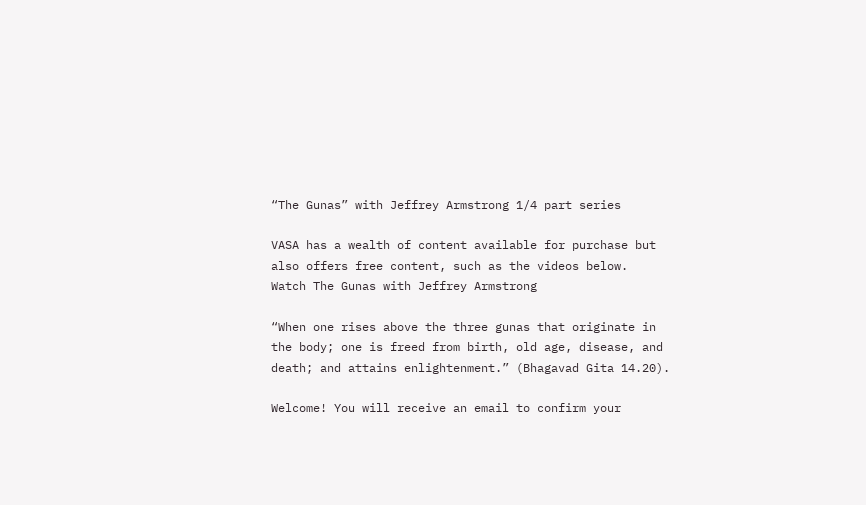“The Gunas” with Jeffrey Armstrong 1/4 part series

VASA has a wealth of content available for purchase but also offers free content, such as the videos below.
Watch The Gunas with Jeffrey Armstrong

“When one rises above the three gunas that originate in the body; one is freed from birth, old age, disease, and death; and attains enlightenment.” (Bhagavad Gita 14.20).

Welcome! You will receive an email to confirm your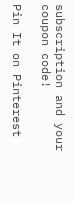subscription and your coupon code!

Pin It on Pinterest